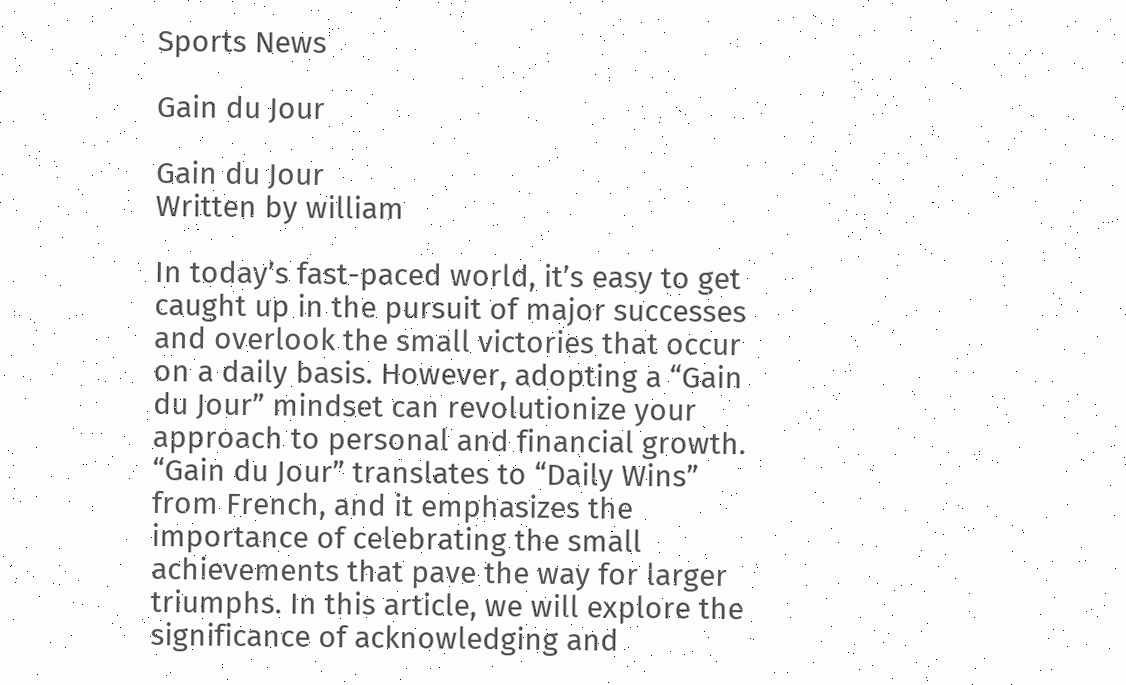Sports News

Gain du Jour

Gain du Jour
Written by william

In today’s fast-paced world, it’s easy to get caught up in the pursuit of major successes and overlook the small victories that occur on a daily basis. However, adopting a “Gain du Jour” mindset can revolutionize your approach to personal and financial growth. “Gain du Jour” translates to “Daily Wins” from French, and it emphasizes the importance of celebrating the small achievements that pave the way for larger triumphs. In this article, we will explore the significance of acknowledging and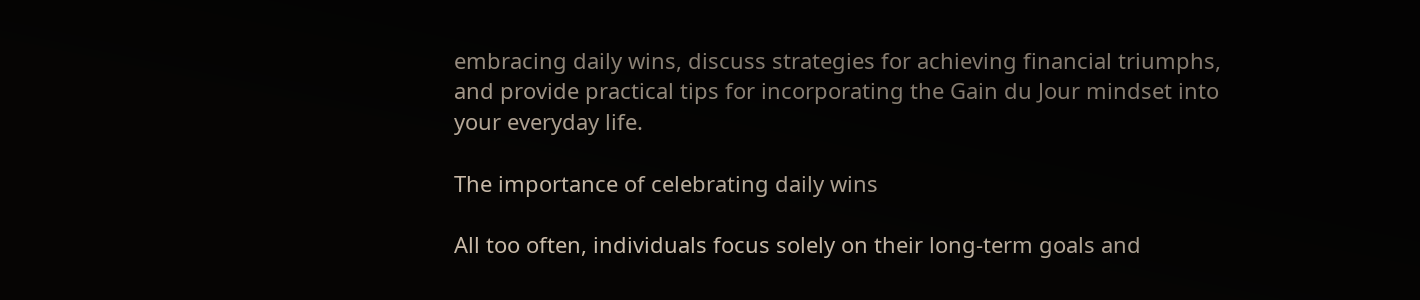embracing daily wins, discuss strategies for achieving financial triumphs, and provide practical tips for incorporating the Gain du Jour mindset into your everyday life.

The importance of celebrating daily wins

All too often, individuals focus solely on their long-term goals and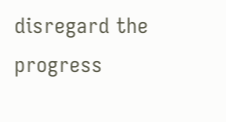disregard the progress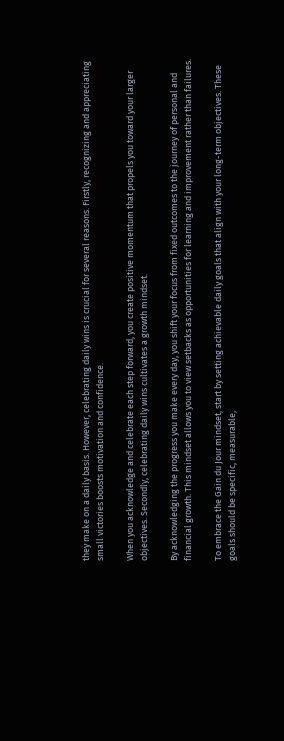they make on a daily basis. However, celebrating daily wins is crucial for several reasons. Firstly, recognizing and appreciating small victories boosts motivation and confidence.

When you acknowledge and celebrate each step forward, you create positive momentum that propels you toward your larger objectives. Secondly, celebrating daily wins cultivates a growth mindset.

By acknowledging the progress you make every day, you shift your focus from fixed outcomes to the journey of personal and financial growth. This mindset allows you to view setbacks as opportunities for learning and improvement rather than failures.

To embrace the Gain du Jour mindset, start by setting achievable daily goals that align with your long-term objectives. These goals should be specific, measurable,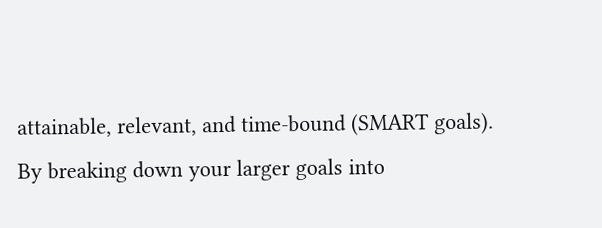attainable, relevant, and time-bound (SMART goals). By breaking down your larger goals into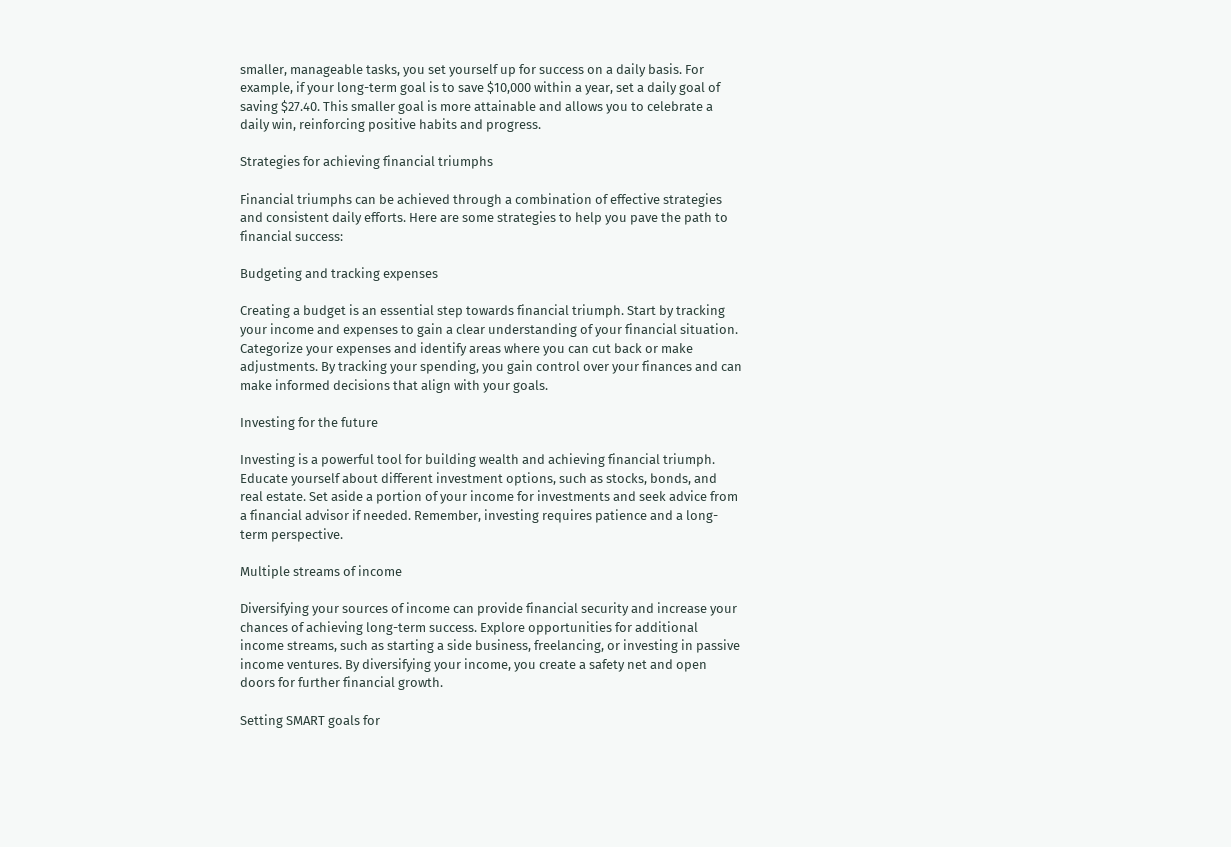smaller, manageable tasks, you set yourself up for success on a daily basis. For example, if your long-term goal is to save $10,000 within a year, set a daily goal of saving $27.40. This smaller goal is more attainable and allows you to celebrate a daily win, reinforcing positive habits and progress.

Strategies for achieving financial triumphs

Financial triumphs can be achieved through a combination of effective strategies and consistent daily efforts. Here are some strategies to help you pave the path to financial success:

Budgeting and tracking expenses

Creating a budget is an essential step towards financial triumph. Start by tracking your income and expenses to gain a clear understanding of your financial situation. Categorize your expenses and identify areas where you can cut back or make adjustments. By tracking your spending, you gain control over your finances and can make informed decisions that align with your goals.

Investing for the future

Investing is a powerful tool for building wealth and achieving financial triumph. Educate yourself about different investment options, such as stocks, bonds, and real estate. Set aside a portion of your income for investments and seek advice from a financial advisor if needed. Remember, investing requires patience and a long-term perspective.

Multiple streams of income

Diversifying your sources of income can provide financial security and increase your chances of achieving long-term success. Explore opportunities for additional income streams, such as starting a side business, freelancing, or investing in passive income ventures. By diversifying your income, you create a safety net and open doors for further financial growth.

Setting SMART goals for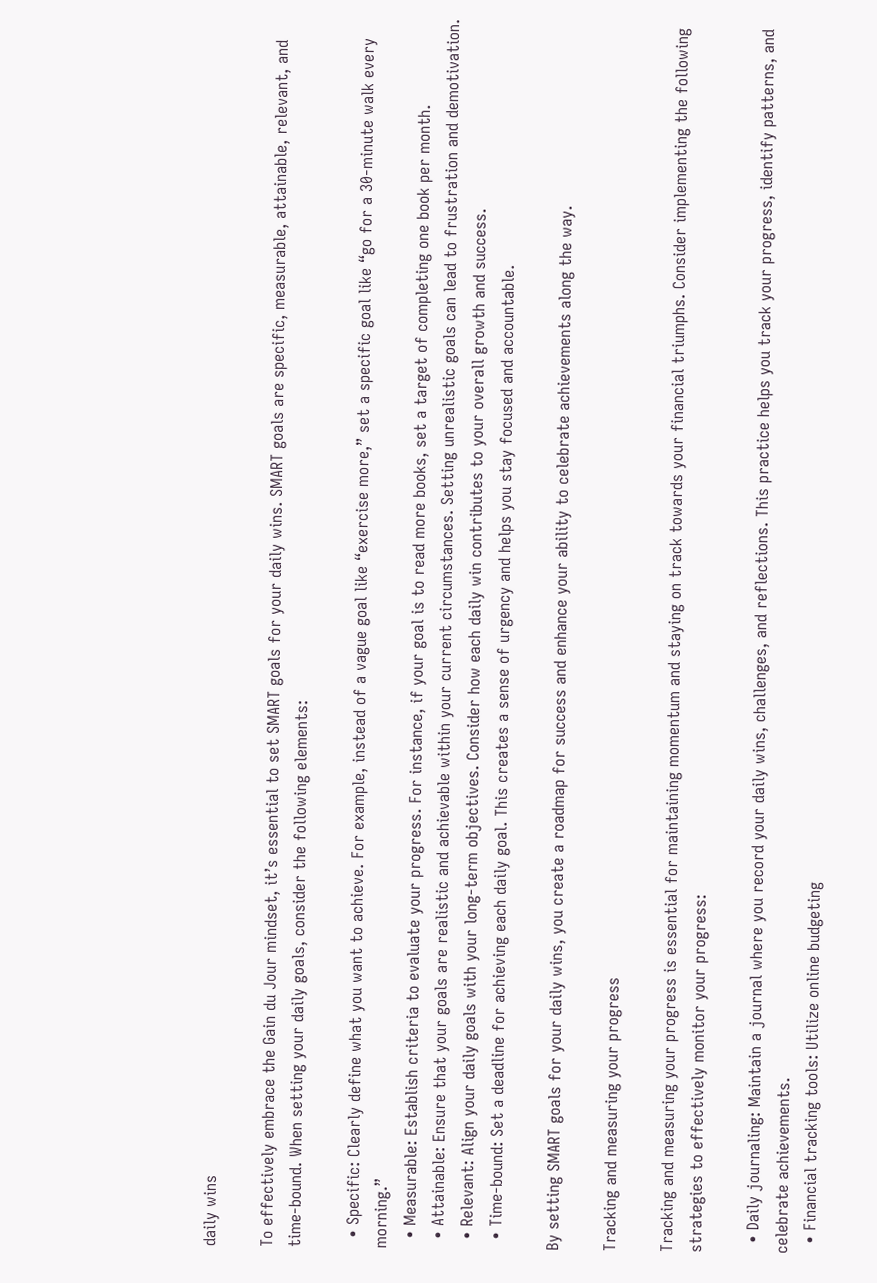daily wins

To effectively embrace the Gain du Jour mindset, it’s essential to set SMART goals for your daily wins. SMART goals are specific, measurable, attainable, relevant, and time-bound. When setting your daily goals, consider the following elements:

  • Specific: Clearly define what you want to achieve. For example, instead of a vague goal like “exercise more,” set a specific goal like “go for a 30-minute walk every morning.”
  • Measurable: Establish criteria to evaluate your progress. For instance, if your goal is to read more books, set a target of completing one book per month.
  • Attainable: Ensure that your goals are realistic and achievable within your current circumstances. Setting unrealistic goals can lead to frustration and demotivation.
  • Relevant: Align your daily goals with your long-term objectives. Consider how each daily win contributes to your overall growth and success.
  • Time-bound: Set a deadline for achieving each daily goal. This creates a sense of urgency and helps you stay focused and accountable.

By setting SMART goals for your daily wins, you create a roadmap for success and enhance your ability to celebrate achievements along the way.

Tracking and measuring your progress

Tracking and measuring your progress is essential for maintaining momentum and staying on track towards your financial triumphs. Consider implementing the following strategies to effectively monitor your progress:

  • Daily journaling: Maintain a journal where you record your daily wins, challenges, and reflections. This practice helps you track your progress, identify patterns, and celebrate achievements.
  • Financial tracking tools: Utilize online budgeting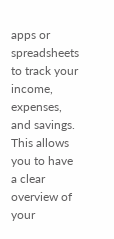apps or spreadsheets to track your income, expenses, and savings. This allows you to have a clear overview of your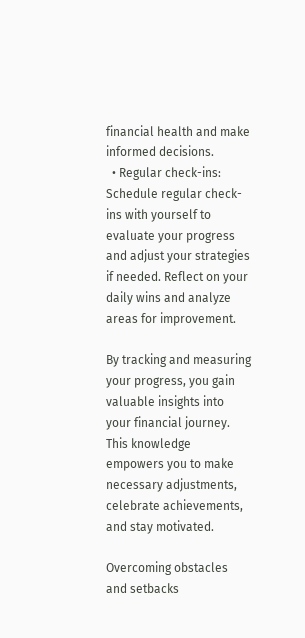financial health and make informed decisions.
  • Regular check-ins: Schedule regular check-ins with yourself to evaluate your progress and adjust your strategies if needed. Reflect on your daily wins and analyze areas for improvement.

By tracking and measuring your progress, you gain valuable insights into your financial journey. This knowledge empowers you to make necessary adjustments, celebrate achievements, and stay motivated.

Overcoming obstacles and setbacks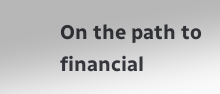On the path to financial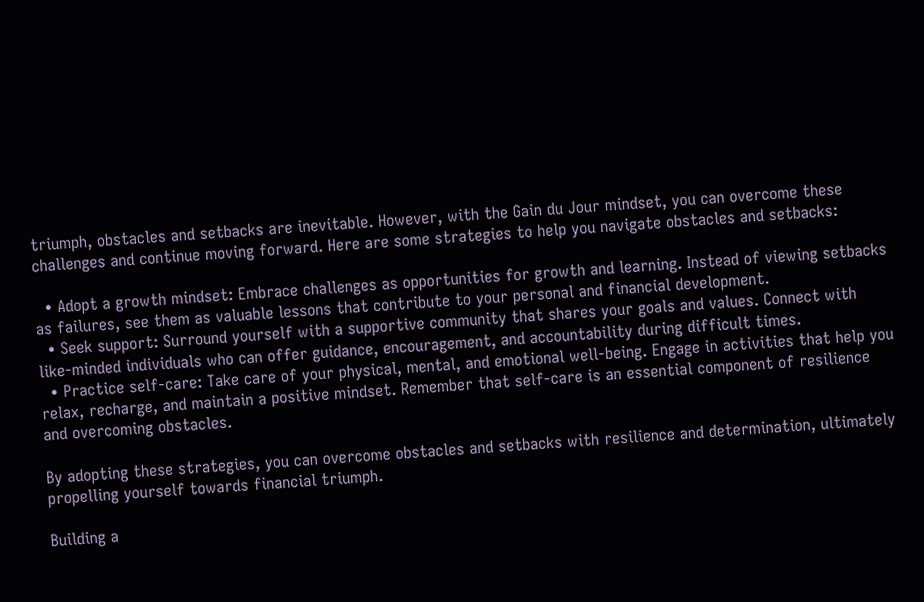triumph, obstacles and setbacks are inevitable. However, with the Gain du Jour mindset, you can overcome these challenges and continue moving forward. Here are some strategies to help you navigate obstacles and setbacks:

  • Adopt a growth mindset: Embrace challenges as opportunities for growth and learning. Instead of viewing setbacks as failures, see them as valuable lessons that contribute to your personal and financial development.
  • Seek support: Surround yourself with a supportive community that shares your goals and values. Connect with like-minded individuals who can offer guidance, encouragement, and accountability during difficult times.
  • Practice self-care: Take care of your physical, mental, and emotional well-being. Engage in activities that help you relax, recharge, and maintain a positive mindset. Remember that self-care is an essential component of resilience and overcoming obstacles.

By adopting these strategies, you can overcome obstacles and setbacks with resilience and determination, ultimately propelling yourself towards financial triumph.

Building a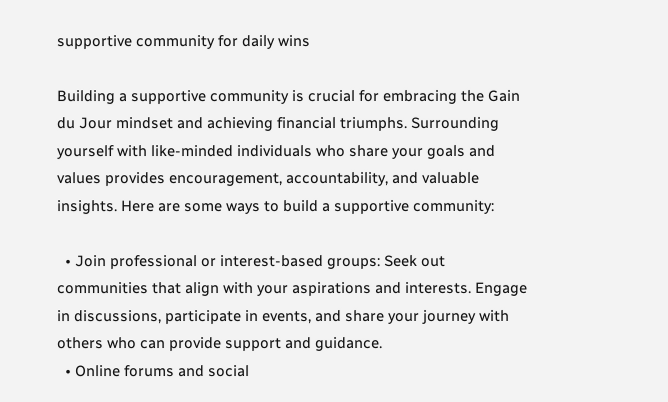supportive community for daily wins

Building a supportive community is crucial for embracing the Gain du Jour mindset and achieving financial triumphs. Surrounding yourself with like-minded individuals who share your goals and values provides encouragement, accountability, and valuable insights. Here are some ways to build a supportive community:

  • Join professional or interest-based groups: Seek out communities that align with your aspirations and interests. Engage in discussions, participate in events, and share your journey with others who can provide support and guidance.
  • Online forums and social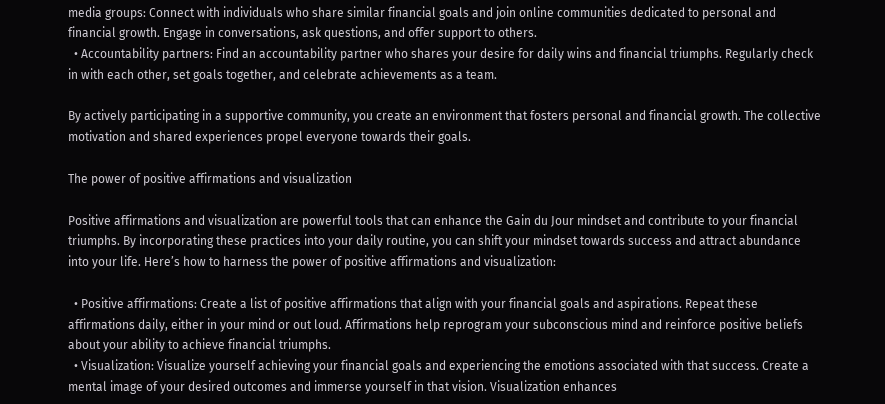media groups: Connect with individuals who share similar financial goals and join online communities dedicated to personal and financial growth. Engage in conversations, ask questions, and offer support to others.
  • Accountability partners: Find an accountability partner who shares your desire for daily wins and financial triumphs. Regularly check in with each other, set goals together, and celebrate achievements as a team.

By actively participating in a supportive community, you create an environment that fosters personal and financial growth. The collective motivation and shared experiences propel everyone towards their goals.

The power of positive affirmations and visualization

Positive affirmations and visualization are powerful tools that can enhance the Gain du Jour mindset and contribute to your financial triumphs. By incorporating these practices into your daily routine, you can shift your mindset towards success and attract abundance into your life. Here’s how to harness the power of positive affirmations and visualization:

  • Positive affirmations: Create a list of positive affirmations that align with your financial goals and aspirations. Repeat these affirmations daily, either in your mind or out loud. Affirmations help reprogram your subconscious mind and reinforce positive beliefs about your ability to achieve financial triumphs.
  • Visualization: Visualize yourself achieving your financial goals and experiencing the emotions associated with that success. Create a mental image of your desired outcomes and immerse yourself in that vision. Visualization enhances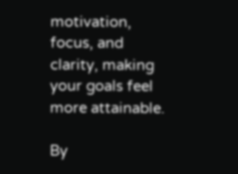motivation, focus, and clarity, making your goals feel more attainable.

By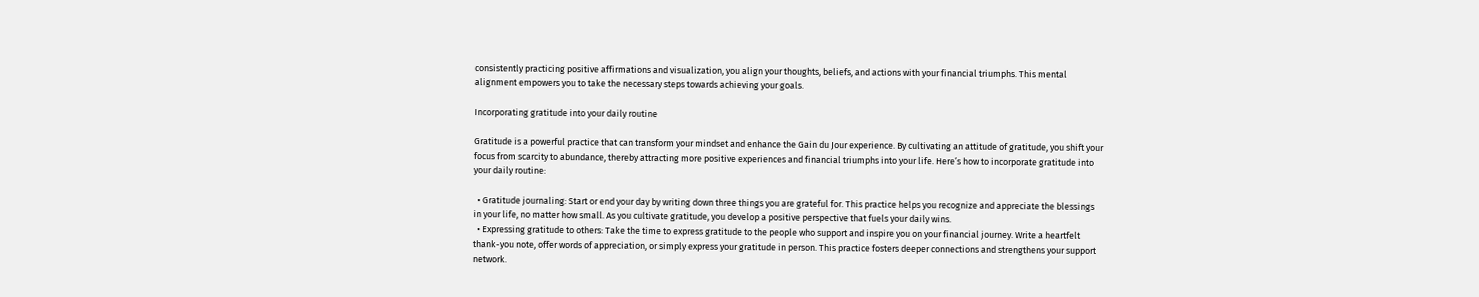consistently practicing positive affirmations and visualization, you align your thoughts, beliefs, and actions with your financial triumphs. This mental alignment empowers you to take the necessary steps towards achieving your goals.

Incorporating gratitude into your daily routine

Gratitude is a powerful practice that can transform your mindset and enhance the Gain du Jour experience. By cultivating an attitude of gratitude, you shift your focus from scarcity to abundance, thereby attracting more positive experiences and financial triumphs into your life. Here’s how to incorporate gratitude into your daily routine:

  • Gratitude journaling: Start or end your day by writing down three things you are grateful for. This practice helps you recognize and appreciate the blessings in your life, no matter how small. As you cultivate gratitude, you develop a positive perspective that fuels your daily wins.
  • Expressing gratitude to others: Take the time to express gratitude to the people who support and inspire you on your financial journey. Write a heartfelt thank-you note, offer words of appreciation, or simply express your gratitude in person. This practice fosters deeper connections and strengthens your support network.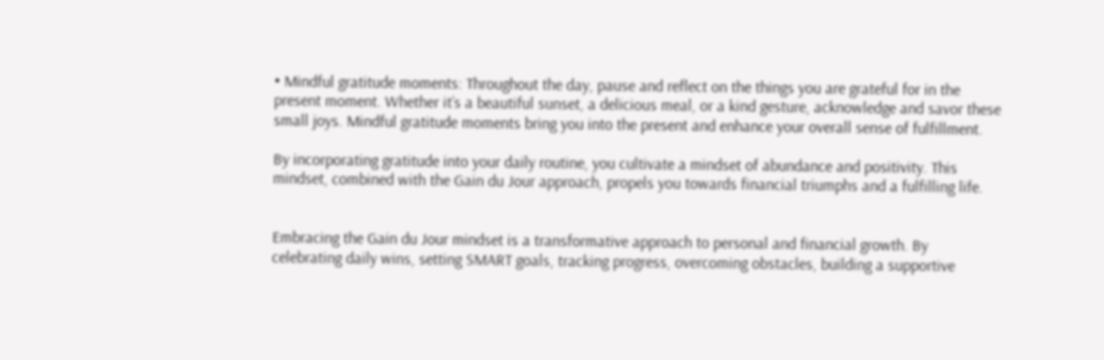• Mindful gratitude moments: Throughout the day, pause and reflect on the things you are grateful for in the present moment. Whether it’s a beautiful sunset, a delicious meal, or a kind gesture, acknowledge and savor these small joys. Mindful gratitude moments bring you into the present and enhance your overall sense of fulfillment.

By incorporating gratitude into your daily routine, you cultivate a mindset of abundance and positivity. This mindset, combined with the Gain du Jour approach, propels you towards financial triumphs and a fulfilling life.


Embracing the Gain du Jour mindset is a transformative approach to personal and financial growth. By celebrating daily wins, setting SMART goals, tracking progress, overcoming obstacles, building a supportive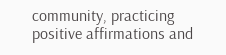community, practicing positive affirmations and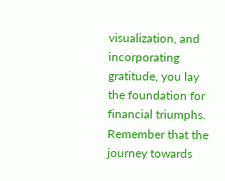visualization, and incorporating gratitude, you lay the foundation for financial triumphs. Remember that the journey towards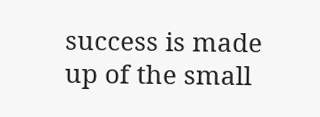success is made up of the small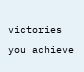victories you achieve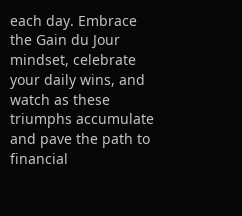each day. Embrace the Gain du Jour mindset, celebrate your daily wins, and watch as these triumphs accumulate and pave the path to financial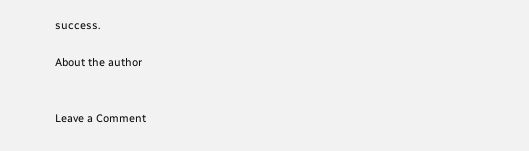success.

About the author


Leave a Comment